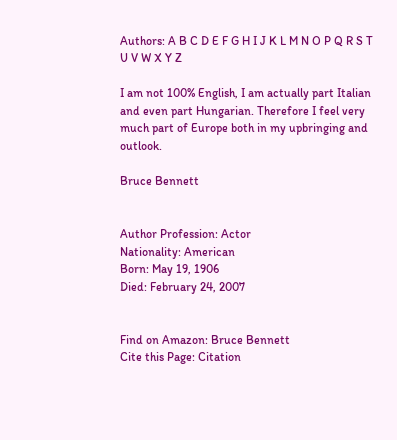Authors: A B C D E F G H I J K L M N O P Q R S T U V W X Y Z

I am not 100% English, I am actually part Italian and even part Hungarian. Therefore I feel very much part of Europe both in my upbringing and outlook.

Bruce Bennett


Author Profession: Actor
Nationality: American
Born: May 19, 1906
Died: February 24, 2007


Find on Amazon: Bruce Bennett
Cite this Page: Citation